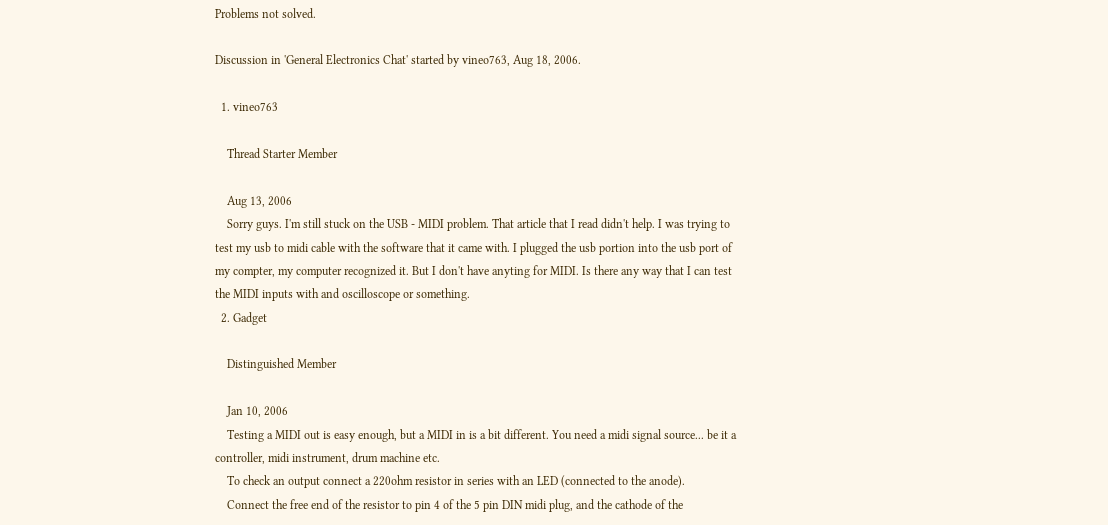Problems not solved.

Discussion in 'General Electronics Chat' started by vineo763, Aug 18, 2006.

  1. vineo763

    Thread Starter Member

    Aug 13, 2006
    Sorry guys. I'm still stuck on the USB - MIDI problem. That article that I read didn't help. I was trying to test my usb to midi cable with the software that it came with. I plugged the usb portion into the usb port of my compter, my computer recognized it. But I don't have anyting for MIDI. Is there any way that I can test the MIDI inputs with and oscilloscope or something.
  2. Gadget

    Distinguished Member

    Jan 10, 2006
    Testing a MIDI out is easy enough, but a MIDI in is a bit different. You need a midi signal source... be it a controller, midi instrument, drum machine etc.
    To check an output connect a 220ohm resistor in series with an LED (connected to the anode).
    Connect the free end of the resistor to pin 4 of the 5 pin DIN midi plug, and the cathode of the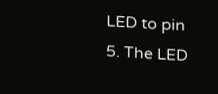LED to pin 5. The LED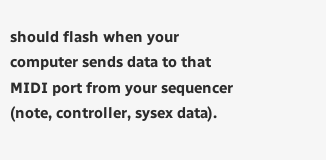should flash when your computer sends data to that MIDI port from your sequencer (note, controller, sysex data).